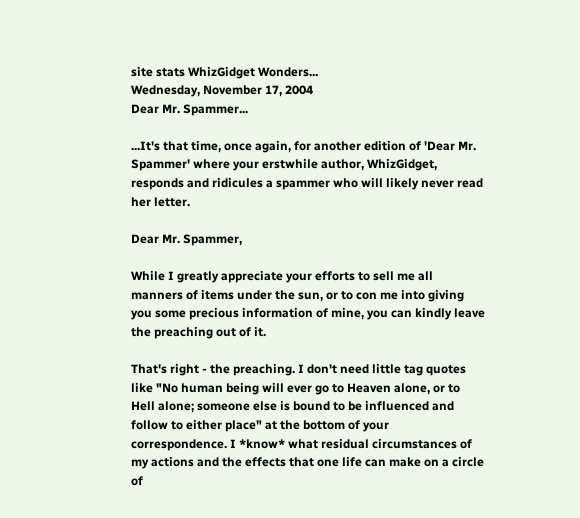site stats WhizGidget Wonders...
Wednesday, November 17, 2004
Dear Mr. Spammer...

...It's that time, once again, for another edition of 'Dear Mr. Spammer' where your erstwhile author, WhizGidget, responds and ridicules a spammer who will likely never read her letter.

Dear Mr. Spammer,

While I greatly appreciate your efforts to sell me all manners of items under the sun, or to con me into giving you some precious information of mine, you can kindly leave the preaching out of it.

That's right - the preaching. I don't need little tag quotes like "No human being will ever go to Heaven alone, or to Hell alone; someone else is bound to be influenced and follow to either place" at the bottom of your correspondence. I *know* what residual circumstances of my actions and the effects that one life can make on a circle of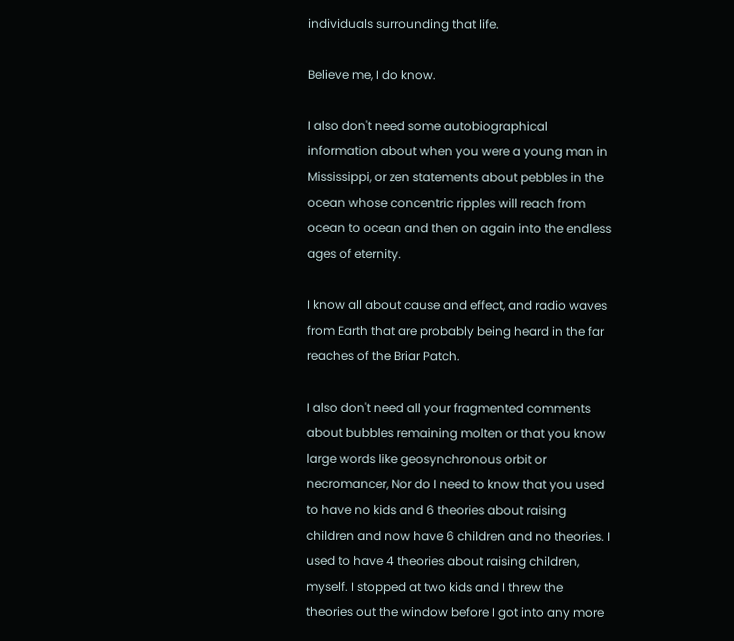individuals surrounding that life.

Believe me, I do know.

I also don't need some autobiographical information about when you were a young man in Mississippi, or zen statements about pebbles in the ocean whose concentric ripples will reach from ocean to ocean and then on again into the endless ages of eternity.

I know all about cause and effect, and radio waves from Earth that are probably being heard in the far reaches of the Briar Patch.

I also don't need all your fragmented comments about bubbles remaining molten or that you know large words like geosynchronous orbit or necromancer, Nor do I need to know that you used to have no kids and 6 theories about raising children and now have 6 children and no theories. I used to have 4 theories about raising children, myself. I stopped at two kids and I threw the theories out the window before I got into any more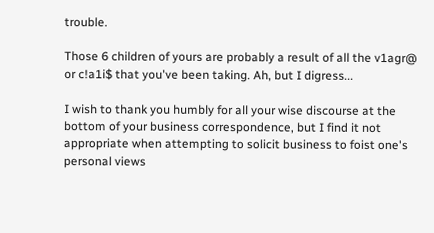trouble.

Those 6 children of yours are probably a result of all the v1agr@ or c!a1i$ that you've been taking. Ah, but I digress...

I wish to thank you humbly for all your wise discourse at the bottom of your business correspondence, but I find it not appropriate when attempting to solicit business to foist one's personal views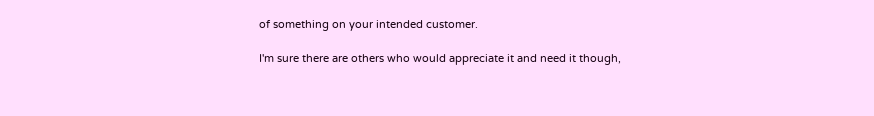of something on your intended customer.

I'm sure there are others who would appreciate it and need it though,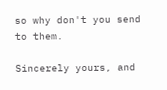so why don't you send to them.

Sincerely yours, and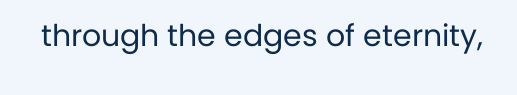through the edges of eternity,